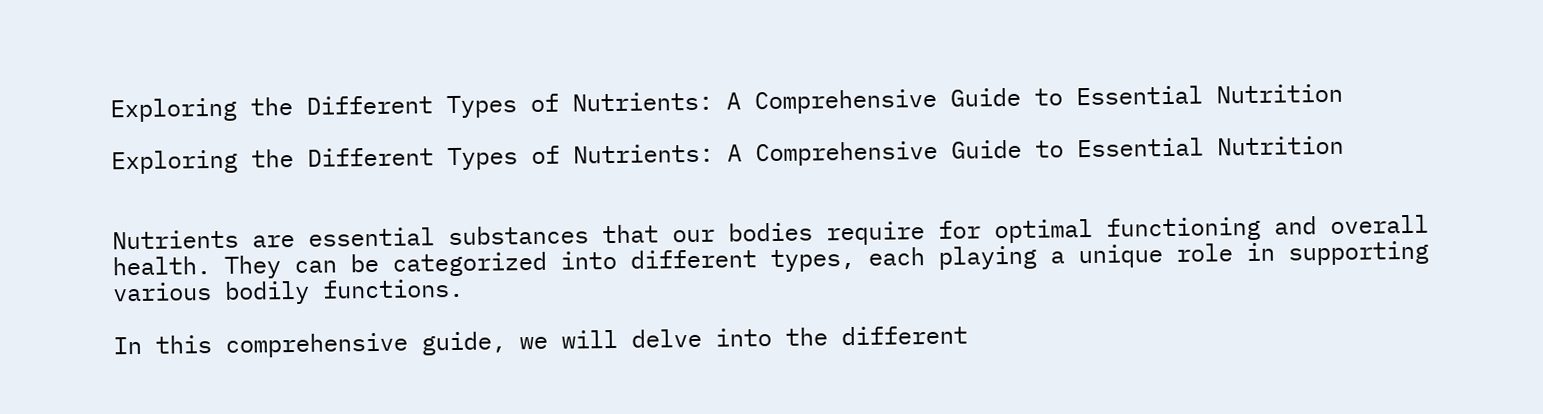Exploring the Different Types of Nutrients: A Comprehensive Guide to Essential Nutrition

Exploring the Different Types of Nutrients: A Comprehensive Guide to Essential Nutrition


Nutrients are essential substances that our bodies require for optimal functioning and overall health. They can be categorized into different types, each playing a unique role in supporting various bodily functions.

In this comprehensive guide, we will delve into the different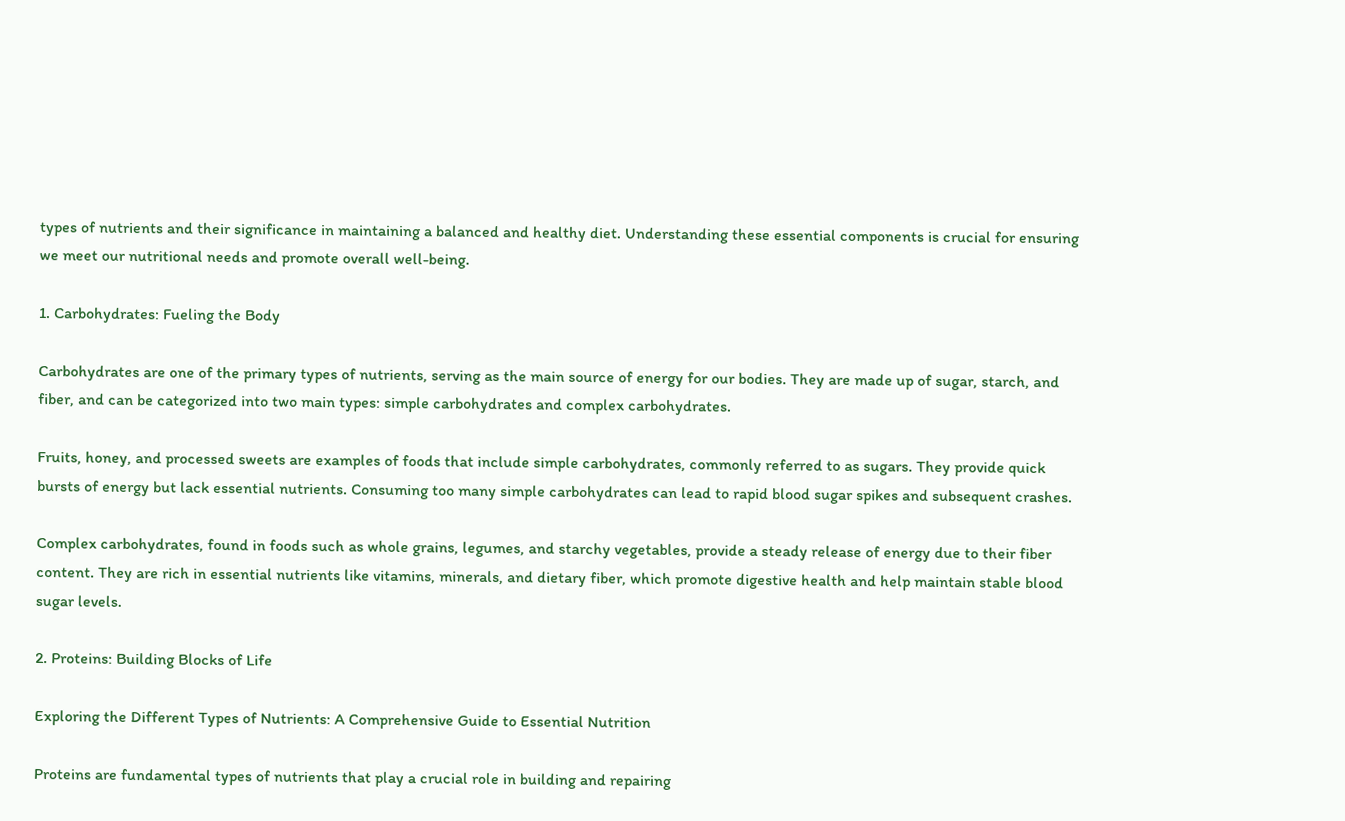types of nutrients and their significance in maintaining a balanced and healthy diet. Understanding these essential components is crucial for ensuring we meet our nutritional needs and promote overall well-being.

1. Carbohydrates: Fueling the Body

Carbohydrates are one of the primary types of nutrients, serving as the main source of energy for our bodies. They are made up of sugar, starch, and fiber, and can be categorized into two main types: simple carbohydrates and complex carbohydrates.

Fruits, honey, and processed sweets are examples of foods that include simple carbohydrates, commonly referred to as sugars. They provide quick bursts of energy but lack essential nutrients. Consuming too many simple carbohydrates can lead to rapid blood sugar spikes and subsequent crashes.

Complex carbohydrates, found in foods such as whole grains, legumes, and starchy vegetables, provide a steady release of energy due to their fiber content. They are rich in essential nutrients like vitamins, minerals, and dietary fiber, which promote digestive health and help maintain stable blood sugar levels.

2. Proteins: Building Blocks of Life

Exploring the Different Types of Nutrients: A Comprehensive Guide to Essential Nutrition

Proteins are fundamental types of nutrients that play a crucial role in building and repairing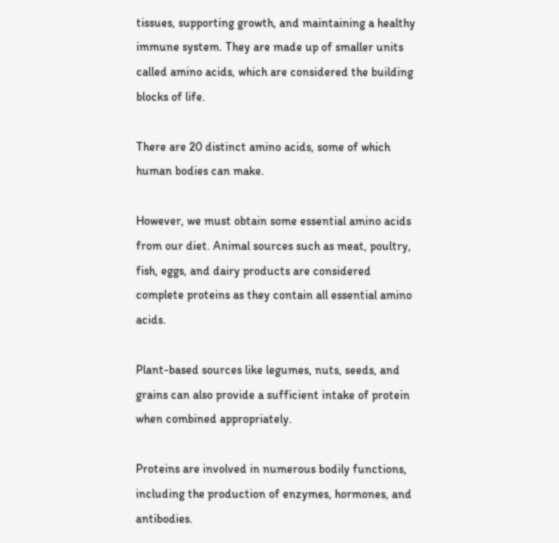tissues, supporting growth, and maintaining a healthy immune system. They are made up of smaller units called amino acids, which are considered the building blocks of life.

There are 20 distinct amino acids, some of which human bodies can make.

However, we must obtain some essential amino acids from our diet. Animal sources such as meat, poultry, fish, eggs, and dairy products are considered complete proteins as they contain all essential amino acids.

Plant-based sources like legumes, nuts, seeds, and grains can also provide a sufficient intake of protein when combined appropriately.

Proteins are involved in numerous bodily functions, including the production of enzymes, hormones, and antibodies.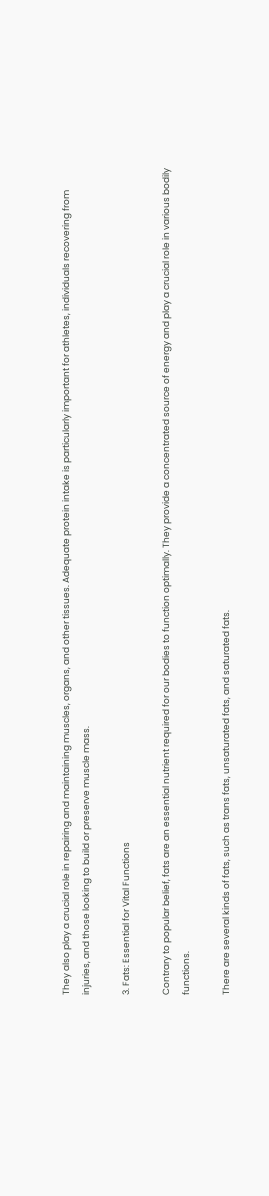They also play a crucial role in repairing and maintaining muscles, organs, and other tissues. Adequate protein intake is particularly important for athletes, individuals recovering from injuries, and those looking to build or preserve muscle mass.

3. Fats: Essential for Vital Functions

Contrary to popular belief, fats are an essential nutrient required for our bodies to function optimally. They provide a concentrated source of energy and play a crucial role in various bodily functions.

There are several kinds of fats, such as trans fats, unsaturated fats, and saturated fats.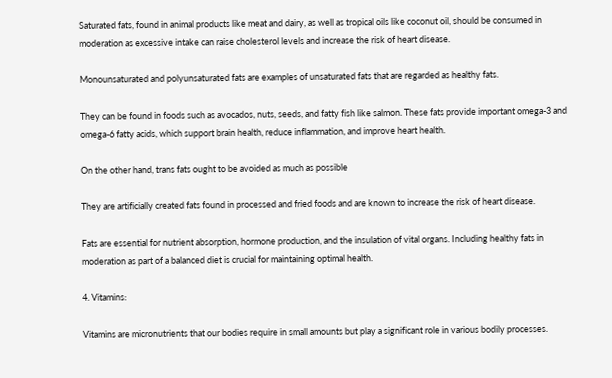Saturated fats, found in animal products like meat and dairy, as well as tropical oils like coconut oil, should be consumed in moderation as excessive intake can raise cholesterol levels and increase the risk of heart disease.

Monounsaturated and polyunsaturated fats are examples of unsaturated fats that are regarded as healthy fats.

They can be found in foods such as avocados, nuts, seeds, and fatty fish like salmon. These fats provide important omega-3 and omega-6 fatty acids, which support brain health, reduce inflammation, and improve heart health.

On the other hand, trans fats ought to be avoided as much as possible

They are artificially created fats found in processed and fried foods and are known to increase the risk of heart disease.

Fats are essential for nutrient absorption, hormone production, and the insulation of vital organs. Including healthy fats in moderation as part of a balanced diet is crucial for maintaining optimal health.

4. Vitamins:

Vitamins are micronutrients that our bodies require in small amounts but play a significant role in various bodily processes.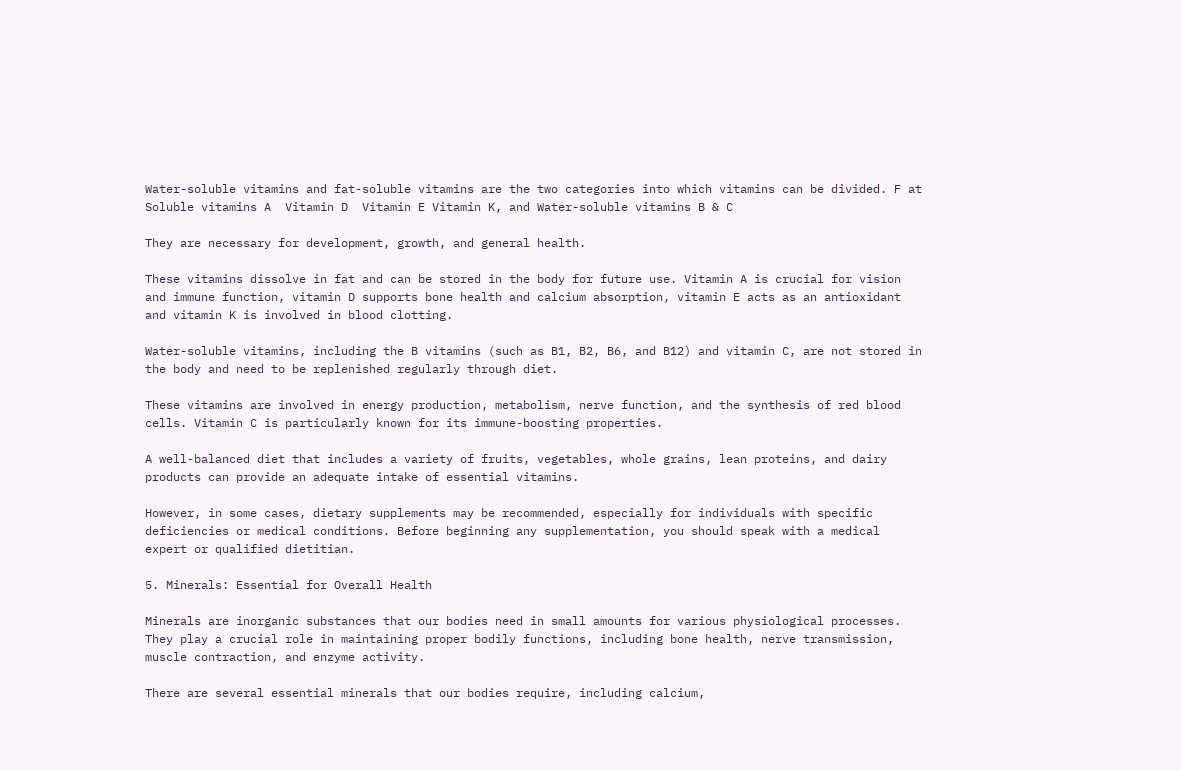Water-soluble vitamins and fat-soluble vitamins are the two categories into which vitamins can be divided. F at Soluble vitamins A  Vitamin D  Vitamin E Vitamin K, and Water-soluble vitamins B & C

They are necessary for development, growth, and general health.

These vitamins dissolve in fat and can be stored in the body for future use. Vitamin A is crucial for vision and immune function, vitamin D supports bone health and calcium absorption, vitamin E acts as an antioxidant and vitamin K is involved in blood clotting.

Water-soluble vitamins, including the B vitamins (such as B1, B2, B6, and B12) and vitamin C, are not stored in the body and need to be replenished regularly through diet.

These vitamins are involved in energy production, metabolism, nerve function, and the synthesis of red blood cells. Vitamin C is particularly known for its immune-boosting properties.

A well-balanced diet that includes a variety of fruits, vegetables, whole grains, lean proteins, and dairy products can provide an adequate intake of essential vitamins.

However, in some cases, dietary supplements may be recommended, especially for individuals with specific deficiencies or medical conditions. Before beginning any supplementation, you should speak with a medical expert or qualified dietitian.

5. Minerals: Essential for Overall Health

Minerals are inorganic substances that our bodies need in small amounts for various physiological processes. They play a crucial role in maintaining proper bodily functions, including bone health, nerve transmission, muscle contraction, and enzyme activity.

There are several essential minerals that our bodies require, including calcium,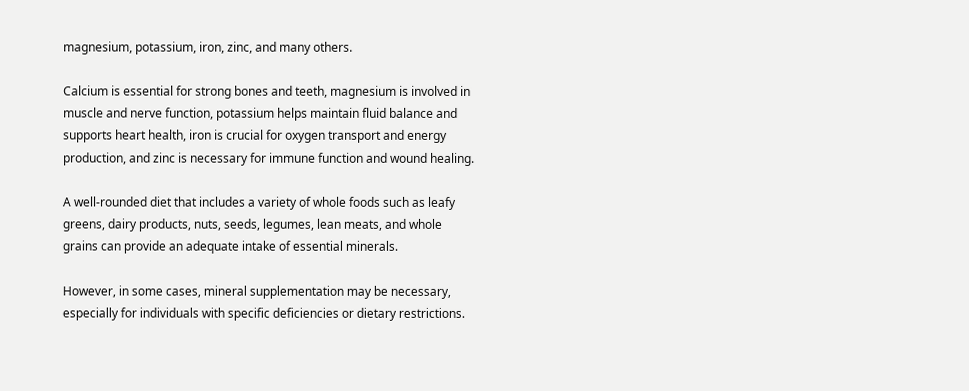magnesium, potassium, iron, zinc, and many others.

Calcium is essential for strong bones and teeth, magnesium is involved in muscle and nerve function, potassium helps maintain fluid balance and supports heart health, iron is crucial for oxygen transport and energy production, and zinc is necessary for immune function and wound healing.

A well-rounded diet that includes a variety of whole foods such as leafy greens, dairy products, nuts, seeds, legumes, lean meats, and whole grains can provide an adequate intake of essential minerals.

However, in some cases, mineral supplementation may be necessary, especially for individuals with specific deficiencies or dietary restrictions.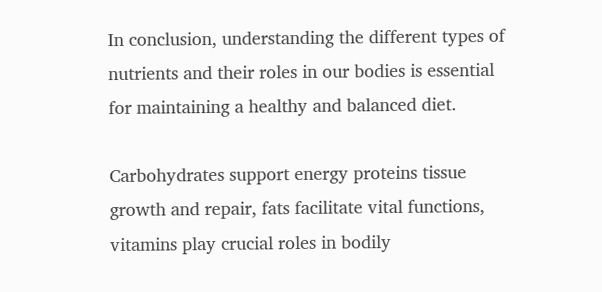In conclusion, understanding the different types of nutrients and their roles in our bodies is essential for maintaining a healthy and balanced diet.

Carbohydrates support energy proteins tissue growth and repair, fats facilitate vital functions, vitamins play crucial roles in bodily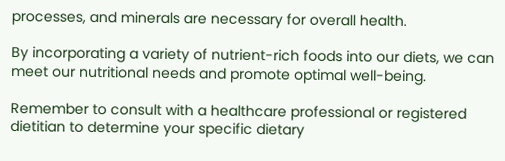processes, and minerals are necessary for overall health.

By incorporating a variety of nutrient-rich foods into our diets, we can meet our nutritional needs and promote optimal well-being.

Remember to consult with a healthcare professional or registered dietitian to determine your specific dietary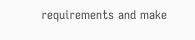requirements and make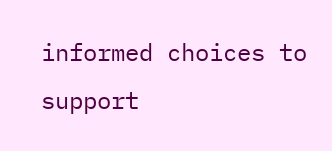informed choices to support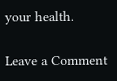your health.

Leave a Comment